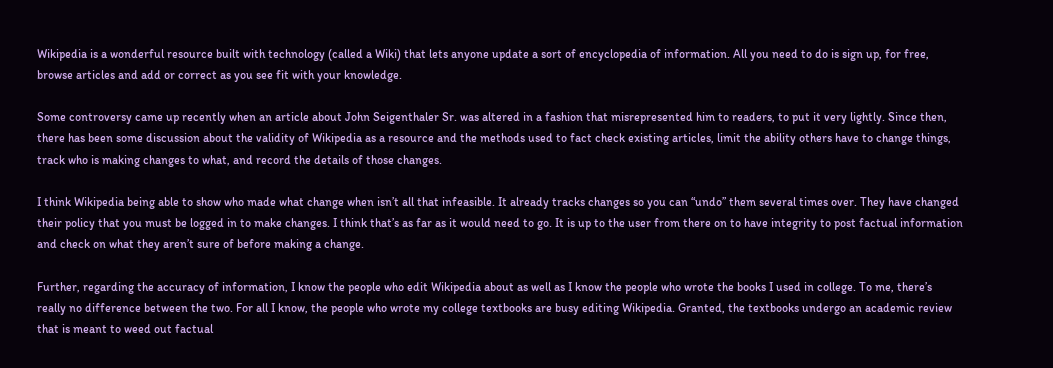Wikipedia is a wonderful resource built with technology (called a Wiki) that lets anyone update a sort of encyclopedia of information. All you need to do is sign up, for free, browse articles and add or correct as you see fit with your knowledge.

Some controversy came up recently when an article about John Seigenthaler Sr. was altered in a fashion that misrepresented him to readers, to put it very lightly. Since then, there has been some discussion about the validity of Wikipedia as a resource and the methods used to fact check existing articles, limit the ability others have to change things, track who is making changes to what, and record the details of those changes.

I think Wikipedia being able to show who made what change when isn’t all that infeasible. It already tracks changes so you can “undo” them several times over. They have changed their policy that you must be logged in to make changes. I think that’s as far as it would need to go. It is up to the user from there on to have integrity to post factual information and check on what they aren’t sure of before making a change.

Further, regarding the accuracy of information, I know the people who edit Wikipedia about as well as I know the people who wrote the books I used in college. To me, there’s really no difference between the two. For all I know, the people who wrote my college textbooks are busy editing Wikipedia. Granted, the textbooks undergo an academic review that is meant to weed out factual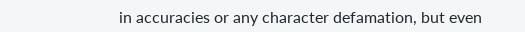in accuracies or any character defamation, but even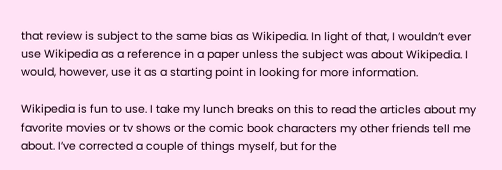that review is subject to the same bias as Wikipedia. In light of that, I wouldn’t ever use Wikipedia as a reference in a paper unless the subject was about Wikipedia. I would, however, use it as a starting point in looking for more information.

Wikipedia is fun to use. I take my lunch breaks on this to read the articles about my favorite movies or tv shows or the comic book characters my other friends tell me about. I’ve corrected a couple of things myself, but for the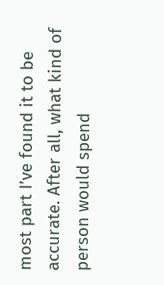most part I’ve found it to be accurate. After all, what kind of person would spend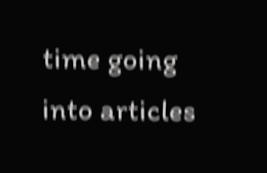time going into articles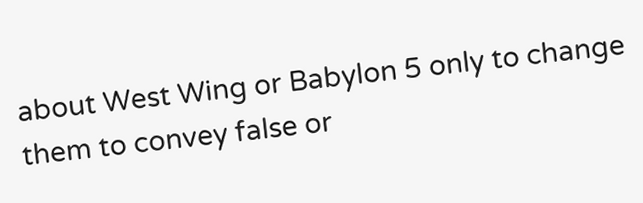about West Wing or Babylon 5 only to change them to convey false or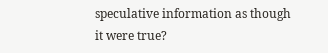speculative information as though it were true?